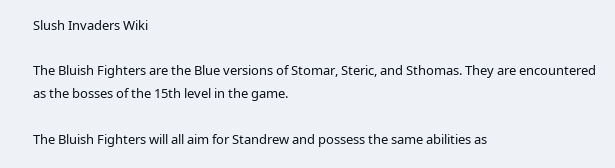Slush Invaders Wiki

The Bluish Fighters are the Blue versions of Stomar, Steric, and Sthomas. They are encountered as the bosses of the 15th level in the game.

The Bluish Fighters will all aim for Standrew and possess the same abilities as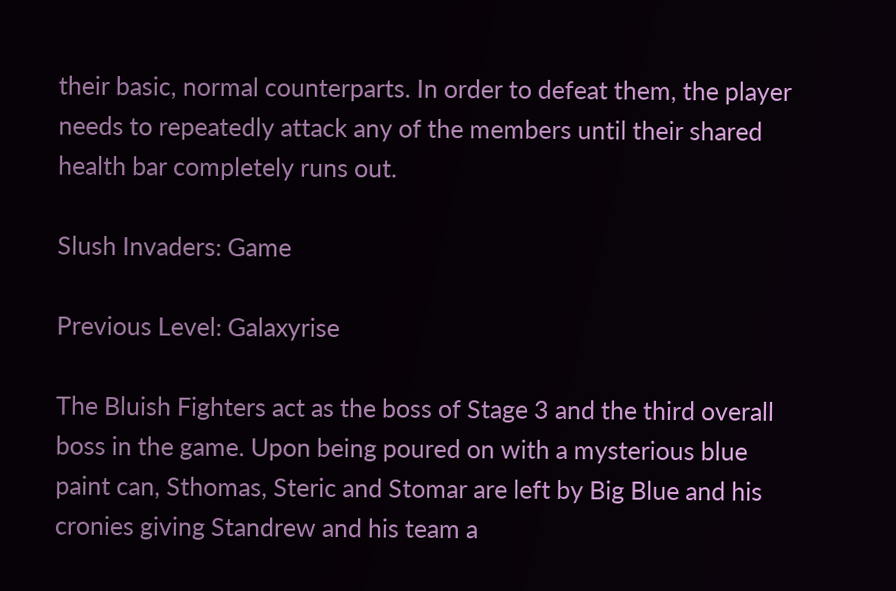their basic, normal counterparts. In order to defeat them, the player needs to repeatedly attack any of the members until their shared health bar completely runs out.

Slush Invaders: Game

Previous Level: Galaxyrise

The Bluish Fighters act as the boss of Stage 3 and the third overall boss in the game. Upon being poured on with a mysterious blue paint can, Sthomas, Steric and Stomar are left by Big Blue and his cronies giving Standrew and his team a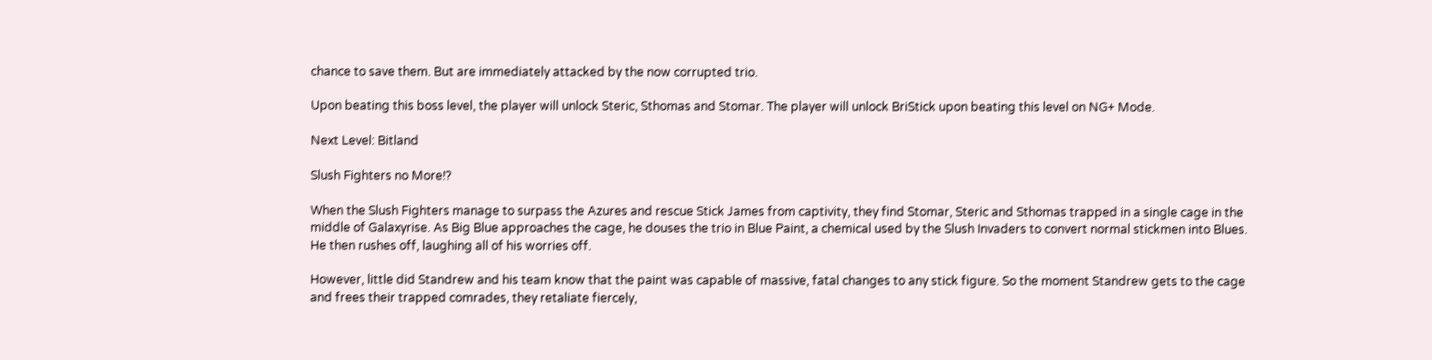chance to save them. But are immediately attacked by the now corrupted trio.

Upon beating this boss level, the player will unlock Steric, Sthomas and Stomar. The player will unlock BriStick upon beating this level on NG+ Mode.

Next Level: Bitland

Slush Fighters no More!?

When the Slush Fighters manage to surpass the Azures and rescue Stick James from captivity, they find Stomar, Steric and Sthomas trapped in a single cage in the middle of Galaxyrise. As Big Blue approaches the cage, he douses the trio in Blue Paint, a chemical used by the Slush Invaders to convert normal stickmen into Blues. He then rushes off, laughing all of his worries off.

However, little did Standrew and his team know that the paint was capable of massive, fatal changes to any stick figure. So the moment Standrew gets to the cage and frees their trapped comrades, they retaliate fiercely,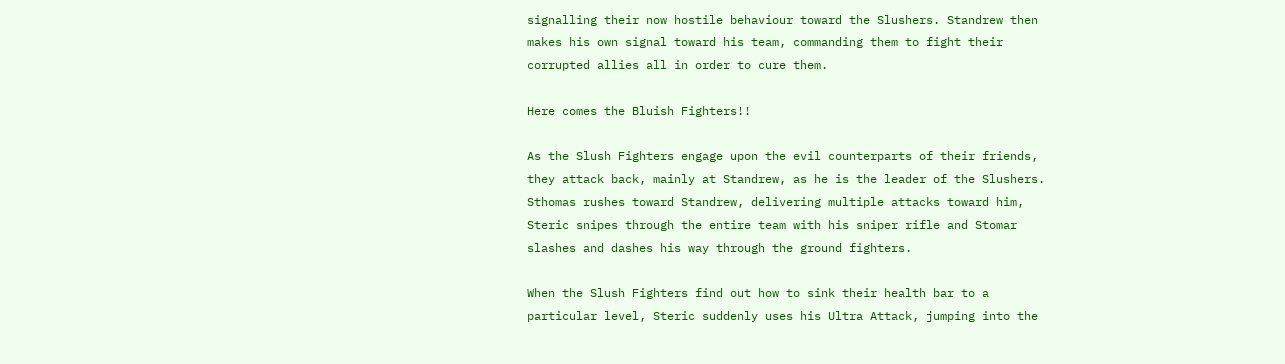signalling their now hostile behaviour toward the Slushers. Standrew then makes his own signal toward his team, commanding them to fight their corrupted allies all in order to cure them.

Here comes the Bluish Fighters!!

As the Slush Fighters engage upon the evil counterparts of their friends, they attack back, mainly at Standrew, as he is the leader of the Slushers. Sthomas rushes toward Standrew, delivering multiple attacks toward him, Steric snipes through the entire team with his sniper rifle and Stomar slashes and dashes his way through the ground fighters.

When the Slush Fighters find out how to sink their health bar to a particular level, Steric suddenly uses his Ultra Attack, jumping into the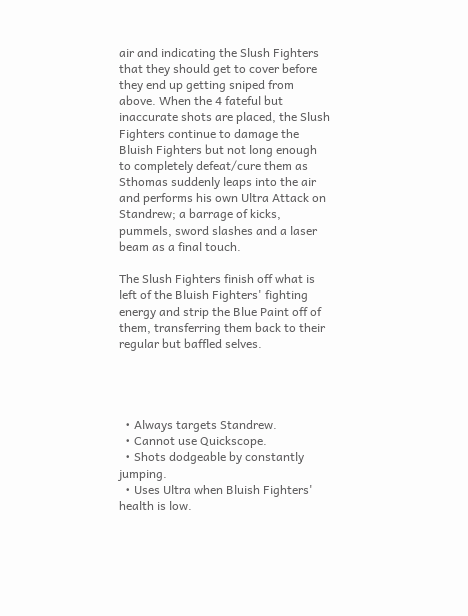air and indicating the Slush Fighters that they should get to cover before they end up getting sniped from above. When the 4 fateful but inaccurate shots are placed, the Slush Fighters continue to damage the Bluish Fighters but not long enough to completely defeat/cure them as Sthomas suddenly leaps into the air and performs his own Ultra Attack on Standrew; a barrage of kicks, pummels, sword slashes and a laser beam as a final touch.

The Slush Fighters finish off what is left of the Bluish Fighters' fighting energy and strip the Blue Paint off of them, transferring them back to their regular but baffled selves.




  • Always targets Standrew.
  • Cannot use Quickscope.
  • Shots dodgeable by constantly jumping.
  • Uses Ultra when Bluish Fighters' health is low.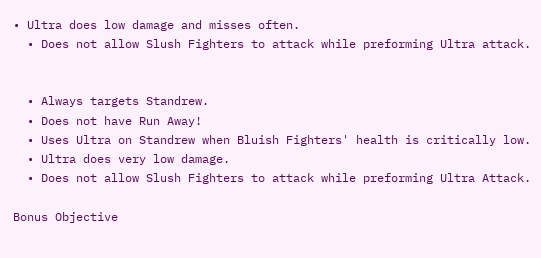• Ultra does low damage and misses often.
  • Does not allow Slush Fighters to attack while preforming Ultra attack.


  • Always targets Standrew.
  • Does not have Run Away!
  • Uses Ultra on Standrew when Bluish Fighters' health is critically low.
  • Ultra does very low damage.
  • Does not allow Slush Fighters to attack while preforming Ultra Attack.

Bonus Objective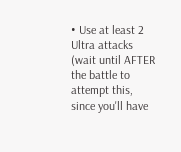• Use at least 2 Ultra attacks (wait until AFTER the battle to attempt this, since you'll have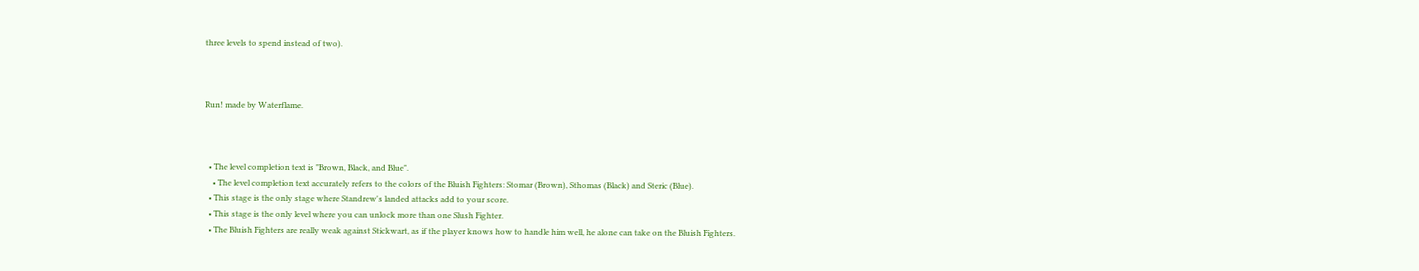three levels to spend instead of two).



Run! made by Waterflame.



  • The level completion text is "Brown, Black, and Blue".
    • The level completion text accurately refers to the colors of the Bluish Fighters: Stomar (Brown), Sthomas (Black) and Steric (Blue).
  • This stage is the only stage where Standrew's landed attacks add to your score.
  • This stage is the only level where you can unlock more than one Slush Fighter.
  • The Bluish Fighters are really weak against Stickwart, as if the player knows how to handle him well, he alone can take on the Bluish Fighters.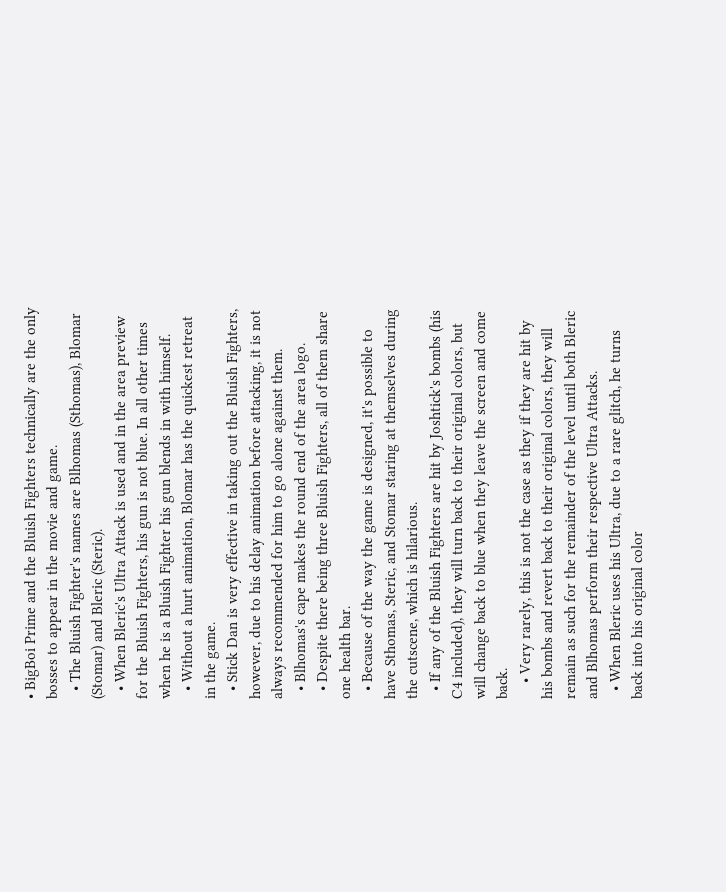• BigBoi Prime and the Bluish Fighters technically are the only bosses to appear in the movie and game.
  • The Bluish Fighter's names are Blhomas (Sthomas), Blomar (Stomar) and Bleric (Steric).
  • When Bleric's Ultra Attack is used and in the area preview for the Bluish Fighters, his gun is not blue. In all other times when he is a Bluish Fighter his gun blends in with himself.
  • Without a hurt animation, Blomar has the quickest retreat in the game.
  • Stick Dan is very effective in taking out the Bluish Fighters, however, due to his delay animation before attacking, it is not always recommended for him to go alone against them.
  • Blhomas's cape makes the round end of the area logo.
  • Despite there being three Bluish Fighters, all of them share one health bar.
  • Because of the way the game is designed, it's possible to have Sthomas, Steric, and Stomar staring at themselves during the cutscene, which is hilarious.
  • If any of the Bluish Fighters are hit by Joshtick's bombs (his C4 included), they will turn back to their original colors, but will change back to blue when they leave the screen and come back.
    • Very rarely, this is not the case as they if they are hit by his bombs and revert back to their original colors, they will remain as such for the remainder of the level until both Bleric and Blhomas perform their respective Ultra Attacks.
  • When Bleric uses his Ultra, due to a rare glitch, he turns back into his original color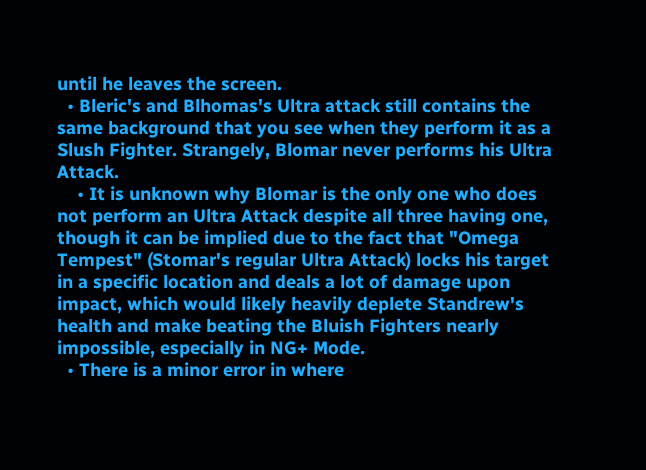until he leaves the screen.
  • Bleric's and Blhomas's Ultra attack still contains the same background that you see when they perform it as a Slush Fighter. Strangely, Blomar never performs his Ultra Attack.
    • It is unknown why Blomar is the only one who does not perform an Ultra Attack despite all three having one, though it can be implied due to the fact that "Omega Tempest" (Stomar's regular Ultra Attack) locks his target in a specific location and deals a lot of damage upon impact, which would likely heavily deplete Standrew's health and make beating the Bluish Fighters nearly impossible, especially in NG+ Mode.
  • There is a minor error in where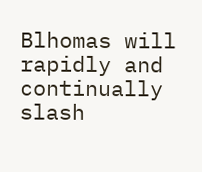Blhomas will rapidly and continually slash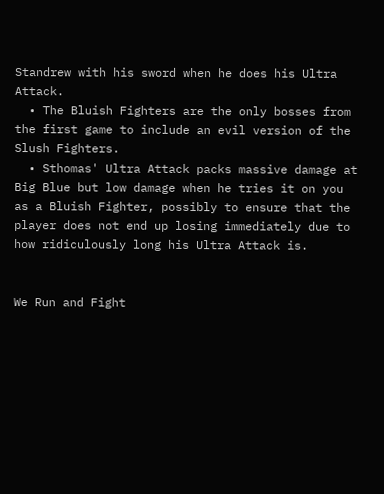Standrew with his sword when he does his Ultra Attack.
  • The Bluish Fighters are the only bosses from the first game to include an evil version of the Slush Fighters.
  • Sthomas' Ultra Attack packs massive damage at Big Blue but low damage when he tries it on you as a Bluish Fighter, possibly to ensure that the player does not end up losing immediately due to how ridiculously long his Ultra Attack is.


We Run and Fight